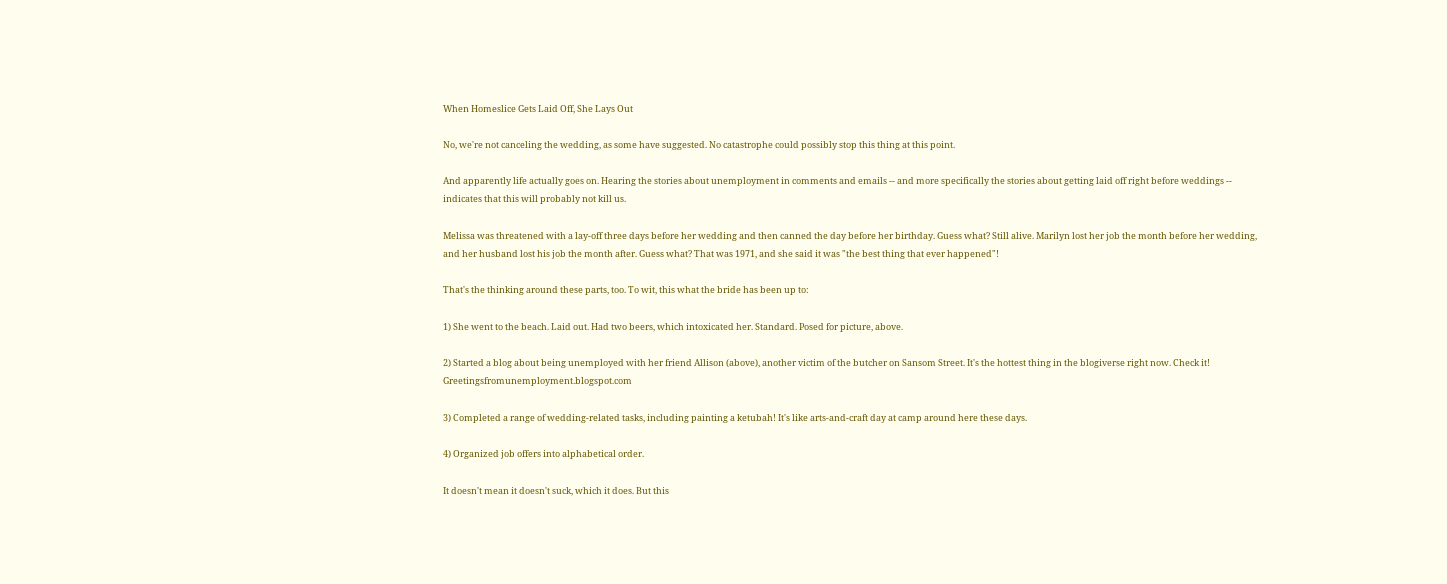When Homeslice Gets Laid Off, She Lays Out

No, we're not canceling the wedding, as some have suggested. No catastrophe could possibly stop this thing at this point.

And apparently life actually goes on. Hearing the stories about unemployment in comments and emails -- and more specifically the stories about getting laid off right before weddings -- indicates that this will probably not kill us.

Melissa was threatened with a lay-off three days before her wedding and then canned the day before her birthday. Guess what? Still alive. Marilyn lost her job the month before her wedding, and her husband lost his job the month after. Guess what? That was 1971, and she said it was "the best thing that ever happened"!

That's the thinking around these parts, too. To wit, this what the bride has been up to:

1) She went to the beach. Laid out. Had two beers, which intoxicated her. Standard. Posed for picture, above.

2) Started a blog about being unemployed with her friend Allison (above), another victim of the butcher on Sansom Street. It's the hottest thing in the blogiverse right now. Check it! Greetingsfromunemployment.blogspot.com

3) Completed a range of wedding-related tasks, including painting a ketubah! It's like arts-and-craft day at camp around here these days.

4) Organized job offers into alphabetical order.

It doesn't mean it doesn't suck, which it does. But this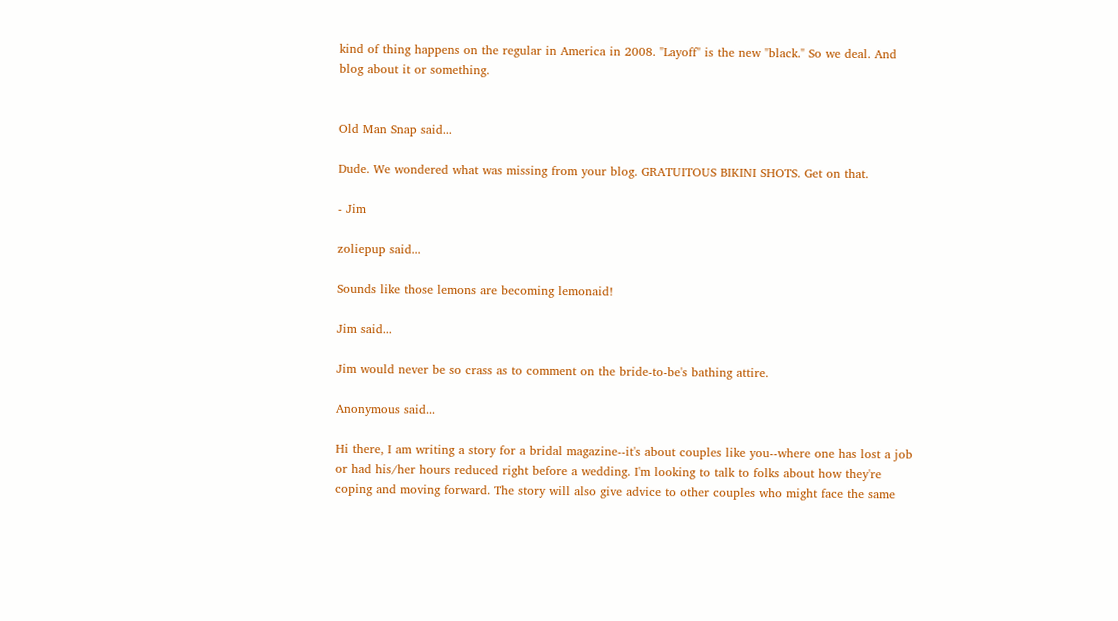kind of thing happens on the regular in America in 2008. "Layoff" is the new "black." So we deal. And blog about it or something.


Old Man Snap said...

Dude. We wondered what was missing from your blog. GRATUITOUS BIKINI SHOTS. Get on that.

- Jim

zoliepup said...

Sounds like those lemons are becoming lemonaid!

Jim said...

Jim would never be so crass as to comment on the bride-to-be's bathing attire.

Anonymous said...

Hi there, I am writing a story for a bridal magazine--it's about couples like you--where one has lost a job or had his/her hours reduced right before a wedding. I'm looking to talk to folks about how they're coping and moving forward. The story will also give advice to other couples who might face the same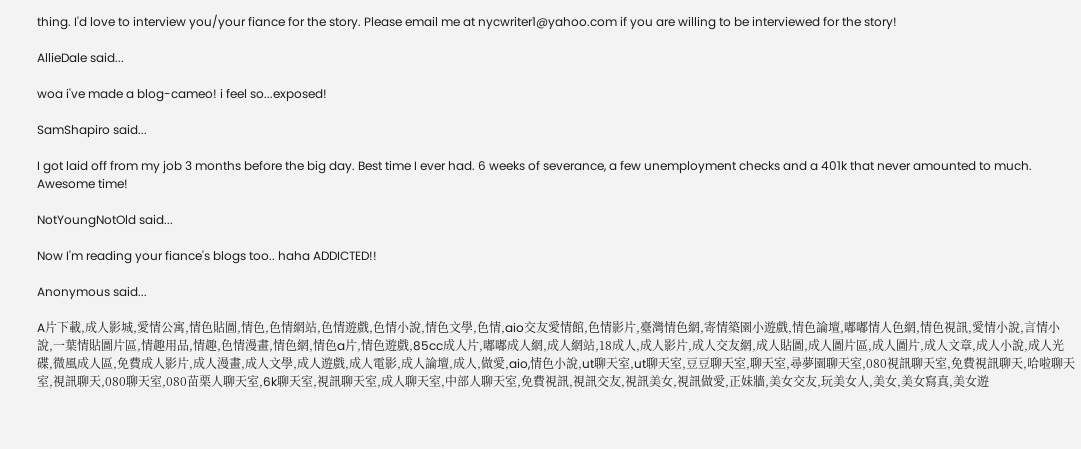thing. I'd love to interview you/your fiance for the story. Please email me at nycwriter1@yahoo.com if you are willing to be interviewed for the story!

AllieDale said...

woa i've made a blog-cameo! i feel so...exposed!

SamShapiro said...

I got laid off from my job 3 months before the big day. Best time I ever had. 6 weeks of severance, a few unemployment checks and a 401k that never amounted to much. Awesome time!

NotYoungNotOld said...

Now I'm reading your fiance's blogs too.. haha ADDICTED!!

Anonymous said...

A片下載,成人影城,愛情公寓,情色貼圖,情色,色情網站,色情遊戲,色情小說,情色文學,色情,aio交友愛情館,色情影片,臺灣情色網,寄情築園小遊戲,情色論壇,嘟嘟情人色網,情色視訊,愛情小說,言情小說,一葉情貼圖片區,情趣用品,情趣,色情漫畫,情色網,情色a片,情色遊戲,85cc成人片,嘟嘟成人網,成人網站,18成人,成人影片,成人交友網,成人貼圖,成人圖片區,成人圖片,成人文章,成人小說,成人光碟,微風成人區,免費成人影片,成人漫畫,成人文學,成人遊戲,成人電影,成人論壇,成人,做愛,aio,情色小說,ut聊天室,ut聊天室,豆豆聊天室,聊天室,尋夢園聊天室,080視訊聊天室,免費視訊聊天,哈啦聊天室,視訊聊天,080聊天室,080苗栗人聊天室,6k聊天室,視訊聊天室,成人聊天室,中部人聊天室,免費視訊,視訊交友,視訊美女,視訊做愛,正妹牆,美女交友,玩美女人,美女,美女寫真,美女遊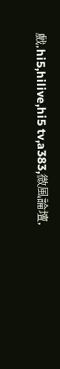戲,hi5,hilive,hi5 tv,a383,微風論壇,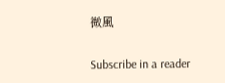微風

Subscribe in a reader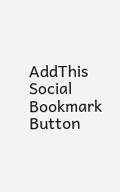AddThis Social Bookmark Button